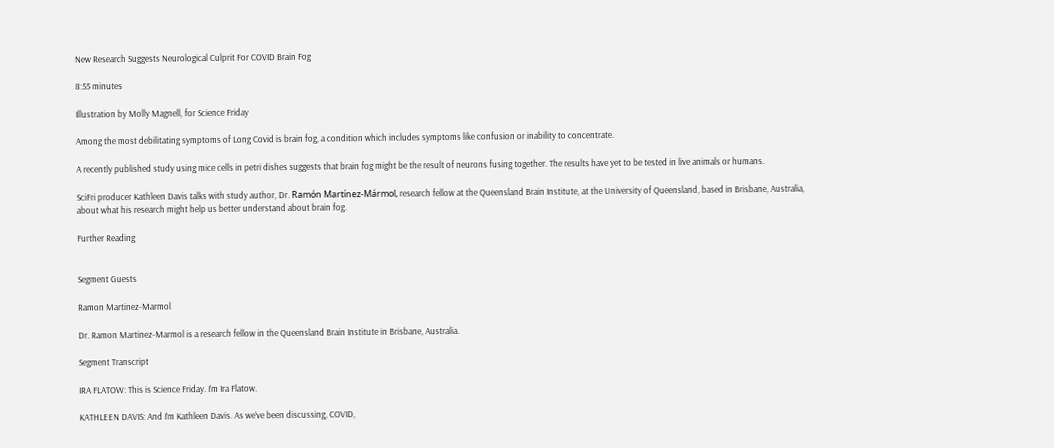New Research Suggests Neurological Culprit For COVID Brain Fog

8:55 minutes

Illustration by Molly Magnell, for Science Friday

Among the most debilitating symptoms of Long Covid is brain fog, a condition which includes symptoms like confusion or inability to concentrate.

A recently published study using mice cells in petri dishes suggests that brain fog might be the result of neurons fusing together. The results have yet to be tested in live animals or humans.

SciFri producer Kathleen Davis talks with study author, Dr. Ramón Martínez-Mármol, research fellow at the Queensland Brain Institute, at the University of Queensland, based in Brisbane, Australia, about what his research might help us better understand about brain fog.

Further Reading


Segment Guests

Ramon Martinez-Marmol

Dr. Ramon Martinez-Marmol is a research fellow in the Queensland Brain Institute in Brisbane, Australia.

Segment Transcript

IRA FLATOW: This is Science Friday. I’m Ira Flatow.

KATHLEEN DAVIS: And I’m Kathleen Davis. As we’ve been discussing, COVID,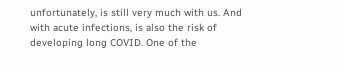unfortunately, is still very much with us. And with acute infections, is also the risk of developing long COVID. One of the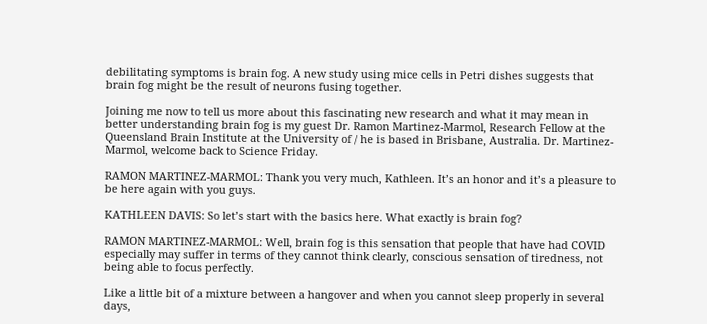debilitating symptoms is brain fog. A new study using mice cells in Petri dishes suggests that brain fog might be the result of neurons fusing together.

Joining me now to tell us more about this fascinating new research and what it may mean in better understanding brain fog is my guest Dr. Ramon Martinez-Marmol, Research Fellow at the Queensland Brain Institute at the University of / he is based in Brisbane, Australia. Dr. Martinez-Marmol, welcome back to Science Friday.

RAMON MARTINEZ-MARMOL: Thank you very much, Kathleen. It’s an honor and it’s a pleasure to be here again with you guys.

KATHLEEN DAVIS: So let’s start with the basics here. What exactly is brain fog?

RAMON MARTINEZ-MARMOL: Well, brain fog is this sensation that people that have had COVID especially may suffer in terms of they cannot think clearly, conscious sensation of tiredness, not being able to focus perfectly.

Like a little bit of a mixture between a hangover and when you cannot sleep properly in several days,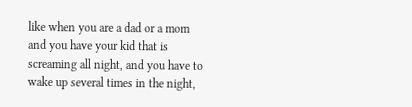like when you are a dad or a mom and you have your kid that is screaming all night, and you have to wake up several times in the night,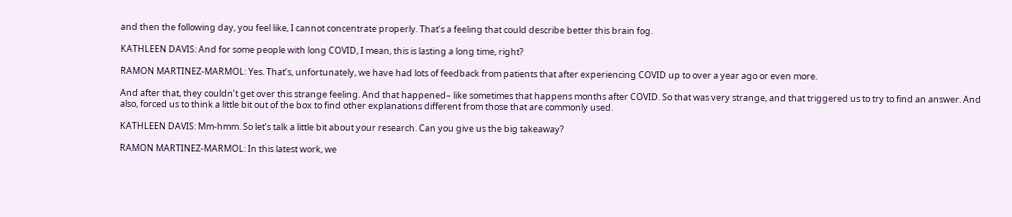and then the following day, you feel like, I cannot concentrate properly. That’s a feeling that could describe better this brain fog.

KATHLEEN DAVIS: And for some people with long COVID, I mean, this is lasting a long time, right?

RAMON MARTINEZ-MARMOL: Yes. That’s, unfortunately, we have had lots of feedback from patients that after experiencing COVID up to over a year ago or even more.

And after that, they couldn’t get over this strange feeling. And that happened– like sometimes that happens months after COVID. So that was very strange, and that triggered us to try to find an answer. And also, forced us to think a little bit out of the box to find other explanations different from those that are commonly used.

KATHLEEN DAVIS: Mm-hmm. So let’s talk a little bit about your research. Can you give us the big takeaway?

RAMON MARTINEZ-MARMOL: In this latest work, we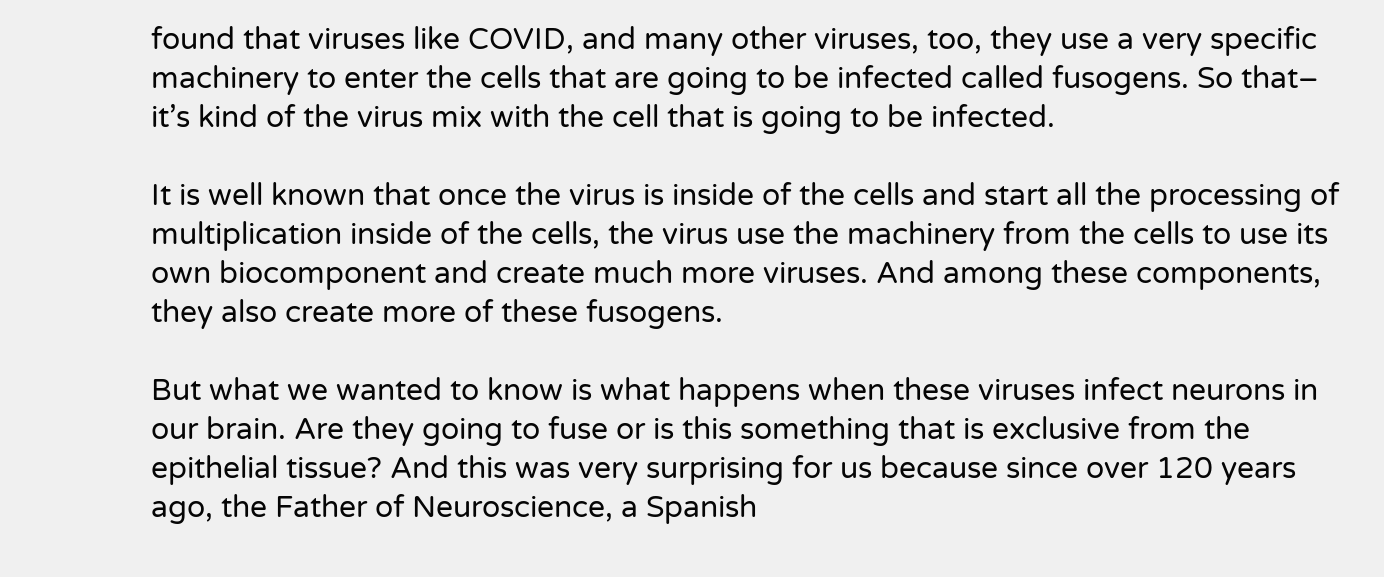found that viruses like COVID, and many other viruses, too, they use a very specific machinery to enter the cells that are going to be infected called fusogens. So that– it’s kind of the virus mix with the cell that is going to be infected.

It is well known that once the virus is inside of the cells and start all the processing of multiplication inside of the cells, the virus use the machinery from the cells to use its own biocomponent and create much more viruses. And among these components, they also create more of these fusogens.

But what we wanted to know is what happens when these viruses infect neurons in our brain. Are they going to fuse or is this something that is exclusive from the epithelial tissue? And this was very surprising for us because since over 120 years ago, the Father of Neuroscience, a Spanish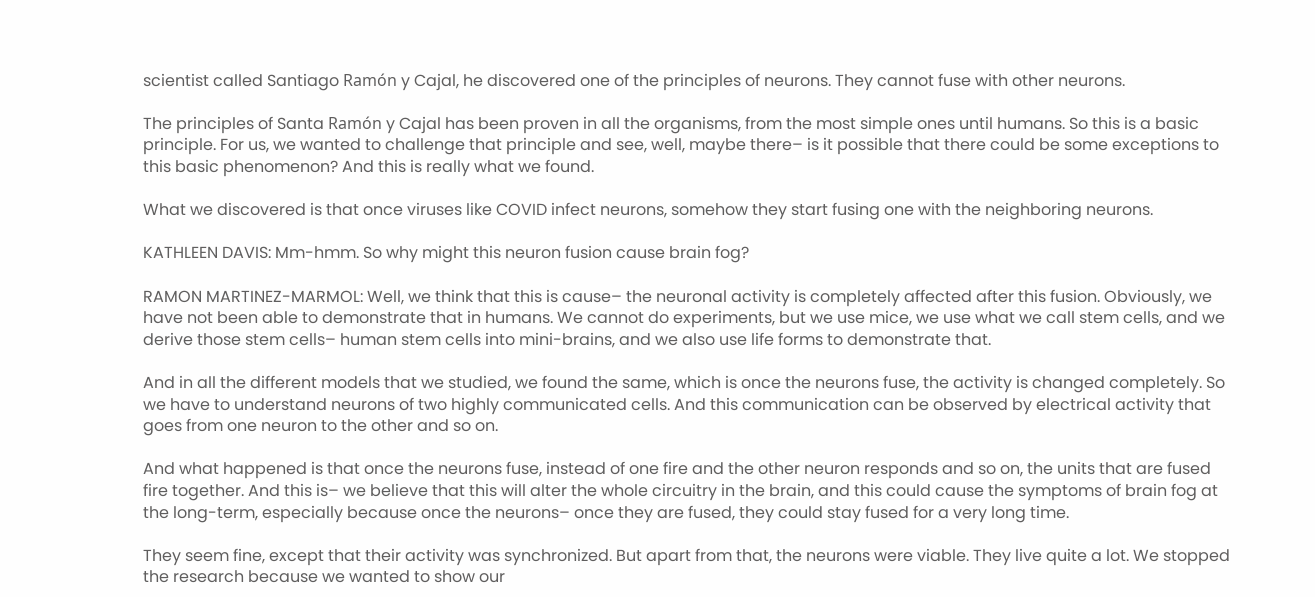scientist called Santiago Ramón y Cajal, he discovered one of the principles of neurons. They cannot fuse with other neurons.

The principles of Santa Ramón y Cajal has been proven in all the organisms, from the most simple ones until humans. So this is a basic principle. For us, we wanted to challenge that principle and see, well, maybe there– is it possible that there could be some exceptions to this basic phenomenon? And this is really what we found.

What we discovered is that once viruses like COVID infect neurons, somehow they start fusing one with the neighboring neurons.

KATHLEEN DAVIS: Mm-hmm. So why might this neuron fusion cause brain fog?

RAMON MARTINEZ-MARMOL: Well, we think that this is cause– the neuronal activity is completely affected after this fusion. Obviously, we have not been able to demonstrate that in humans. We cannot do experiments, but we use mice, we use what we call stem cells, and we derive those stem cells– human stem cells into mini-brains, and we also use life forms to demonstrate that.

And in all the different models that we studied, we found the same, which is once the neurons fuse, the activity is changed completely. So we have to understand neurons of two highly communicated cells. And this communication can be observed by electrical activity that goes from one neuron to the other and so on.

And what happened is that once the neurons fuse, instead of one fire and the other neuron responds and so on, the units that are fused fire together. And this is– we believe that this will alter the whole circuitry in the brain, and this could cause the symptoms of brain fog at the long-term, especially because once the neurons– once they are fused, they could stay fused for a very long time.

They seem fine, except that their activity was synchronized. But apart from that, the neurons were viable. They live quite a lot. We stopped the research because we wanted to show our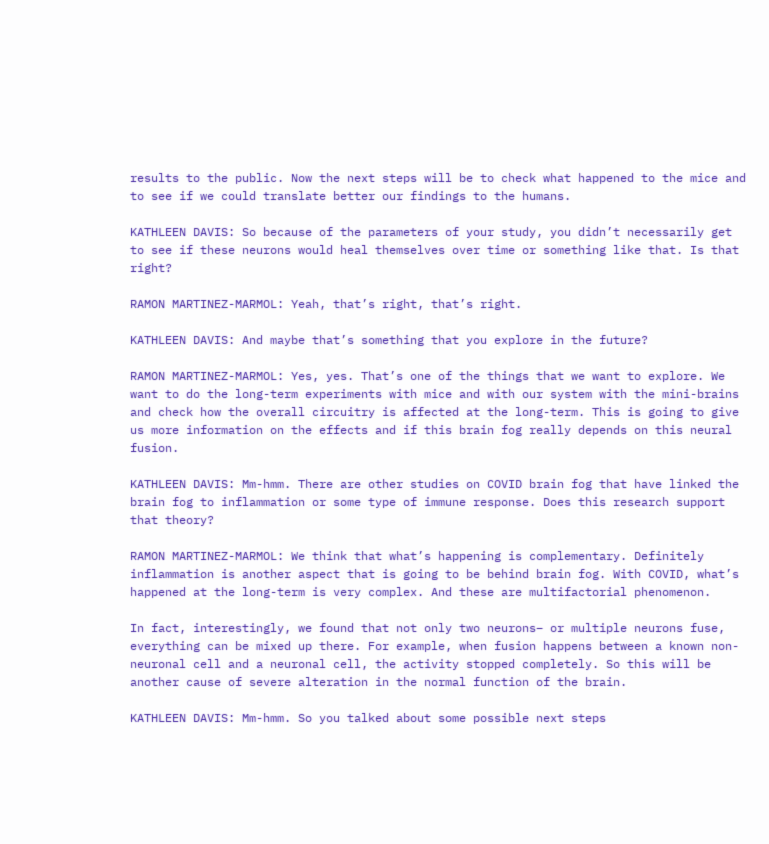results to the public. Now the next steps will be to check what happened to the mice and to see if we could translate better our findings to the humans.

KATHLEEN DAVIS: So because of the parameters of your study, you didn’t necessarily get to see if these neurons would heal themselves over time or something like that. Is that right?

RAMON MARTINEZ-MARMOL: Yeah, that’s right, that’s right.

KATHLEEN DAVIS: And maybe that’s something that you explore in the future?

RAMON MARTINEZ-MARMOL: Yes, yes. That’s one of the things that we want to explore. We want to do the long-term experiments with mice and with our system with the mini-brains and check how the overall circuitry is affected at the long-term. This is going to give us more information on the effects and if this brain fog really depends on this neural fusion.

KATHLEEN DAVIS: Mm-hmm. There are other studies on COVID brain fog that have linked the brain fog to inflammation or some type of immune response. Does this research support that theory?

RAMON MARTINEZ-MARMOL: We think that what’s happening is complementary. Definitely inflammation is another aspect that is going to be behind brain fog. With COVID, what’s happened at the long-term is very complex. And these are multifactorial phenomenon.

In fact, interestingly, we found that not only two neurons– or multiple neurons fuse, everything can be mixed up there. For example, when fusion happens between a known non-neuronal cell and a neuronal cell, the activity stopped completely. So this will be another cause of severe alteration in the normal function of the brain.

KATHLEEN DAVIS: Mm-hmm. So you talked about some possible next steps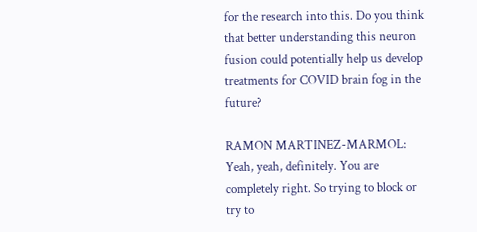for the research into this. Do you think that better understanding this neuron fusion could potentially help us develop treatments for COVID brain fog in the future?

RAMON MARTINEZ-MARMOL: Yeah, yeah, definitely. You are completely right. So trying to block or try to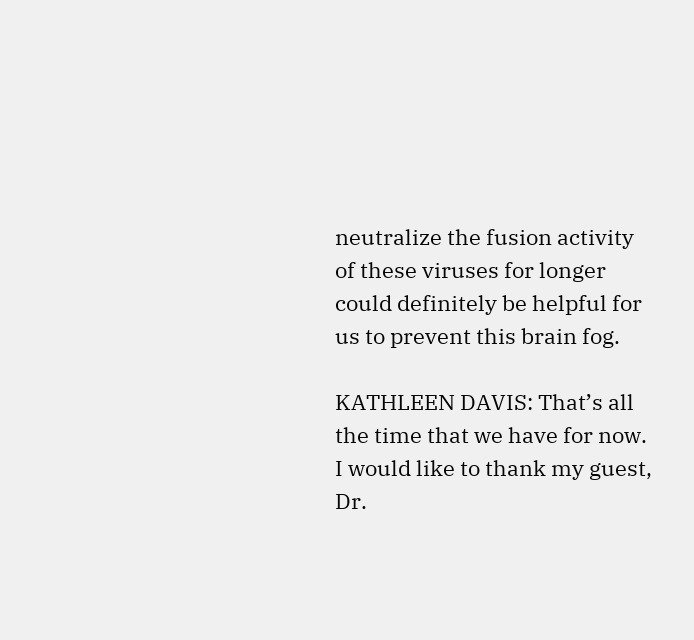neutralize the fusion activity of these viruses for longer could definitely be helpful for us to prevent this brain fog.

KATHLEEN DAVIS: That’s all the time that we have for now. I would like to thank my guest, Dr.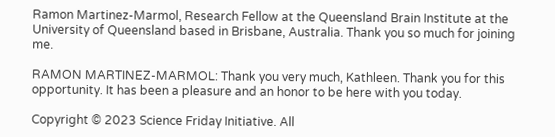Ramon Martinez-Marmol, Research Fellow at the Queensland Brain Institute at the University of Queensland based in Brisbane, Australia. Thank you so much for joining me.

RAMON MARTINEZ-MARMOL: Thank you very much, Kathleen. Thank you for this opportunity. It has been a pleasure and an honor to be here with you today.

Copyright © 2023 Science Friday Initiative. All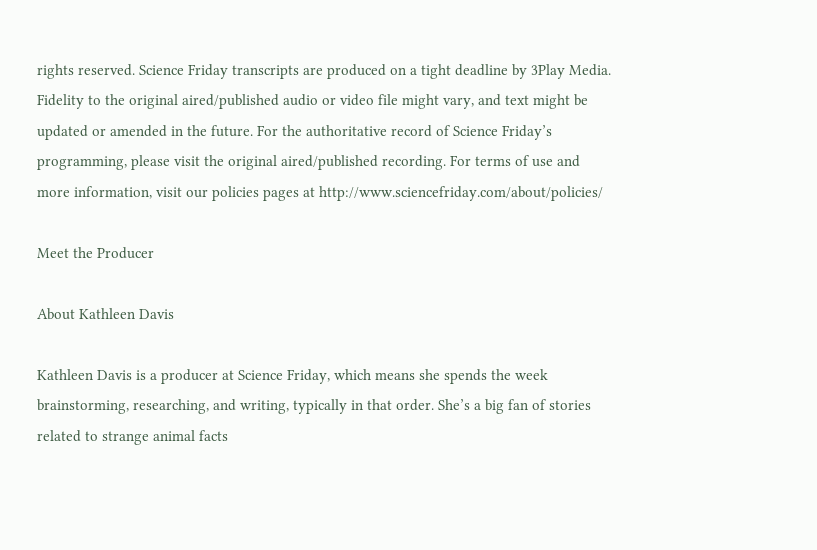rights reserved. Science Friday transcripts are produced on a tight deadline by 3Play Media. Fidelity to the original aired/published audio or video file might vary, and text might be updated or amended in the future. For the authoritative record of Science Friday’s programming, please visit the original aired/published recording. For terms of use and more information, visit our policies pages at http://www.sciencefriday.com/about/policies/

Meet the Producer

About Kathleen Davis

Kathleen Davis is a producer at Science Friday, which means she spends the week brainstorming, researching, and writing, typically in that order. She’s a big fan of stories related to strange animal facts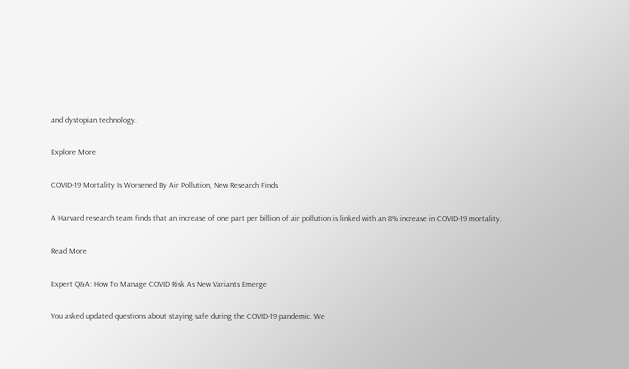and dystopian technology.

Explore More

COVID-19 Mortality Is Worsened By Air Pollution, New Research Finds

A Harvard research team finds that an increase of one part per billion of air pollution is linked with an 8% increase in COVID-19 mortality.

Read More

Expert Q&A: How To Manage COVID Risk As New Variants Emerge

You asked updated questions about staying safe during the COVID-19 pandemic. We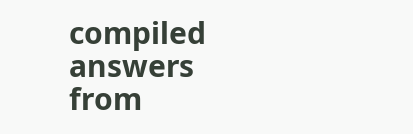compiled answers from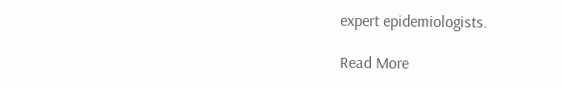expert epidemiologists.

Read More